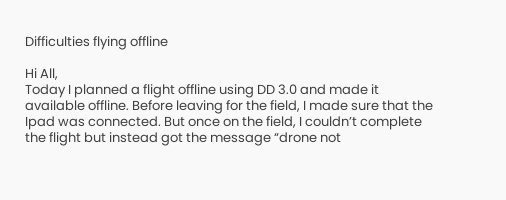Difficulties flying offline

Hi All,
Today I planned a flight offline using DD 3.0 and made it available offline. Before leaving for the field, I made sure that the Ipad was connected. But once on the field, I couldn’t complete the flight but instead got the message “drone not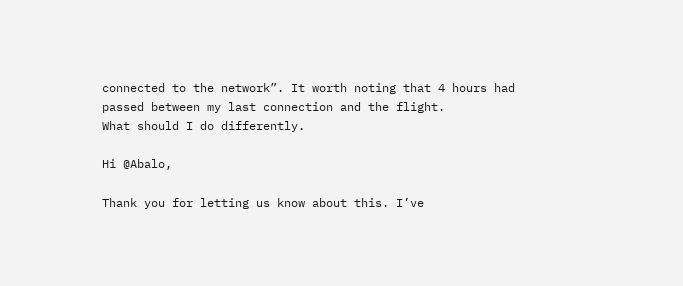connected to the network”. It worth noting that 4 hours had passed between my last connection and the flight.
What should I do differently.

Hi @Abalo,

Thank you for letting us know about this. I’ve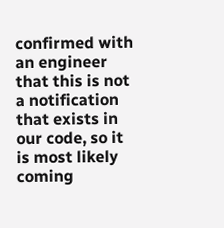confirmed with an engineer that this is not a notification that exists in our code, so it is most likely coming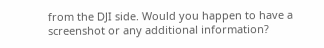from the DJI side. Would you happen to have a screenshot or any additional information?